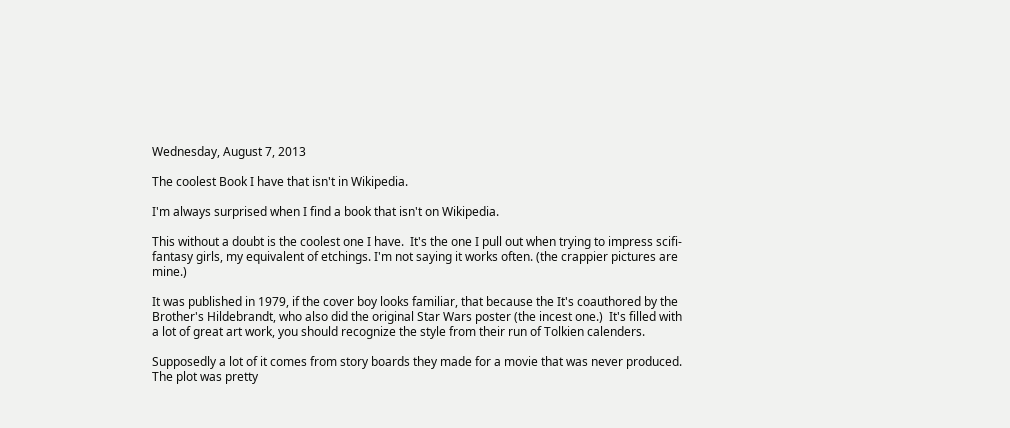Wednesday, August 7, 2013

The coolest Book I have that isn't in Wikipedia.

I'm always surprised when I find a book that isn't on Wikipedia.

This without a doubt is the coolest one I have.  It's the one I pull out when trying to impress scifi-fantasy girls, my equivalent of etchings. I'm not saying it works often. (the crappier pictures are mine.)

It was published in 1979, if the cover boy looks familiar, that because the It's coauthored by the Brother's Hildebrandt, who also did the original Star Wars poster (the incest one.)  It's filled with a lot of great art work, you should recognize the style from their run of Tolkien calenders.

Supposedly a lot of it comes from story boards they made for a movie that was never produced.
The plot was pretty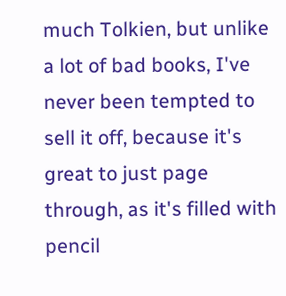much Tolkien, but unlike a lot of bad books, I've never been tempted to sell it off, because it's great to just page through, as it's filled with pencil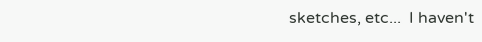sketches, etc...  I haven't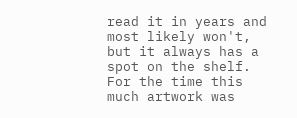read it in years and most likely won't, but it always has a spot on the shelf.
For the time this much artwork was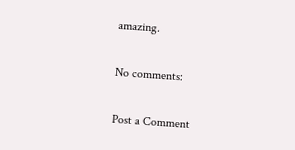amazing.

No comments:

Post a Comment